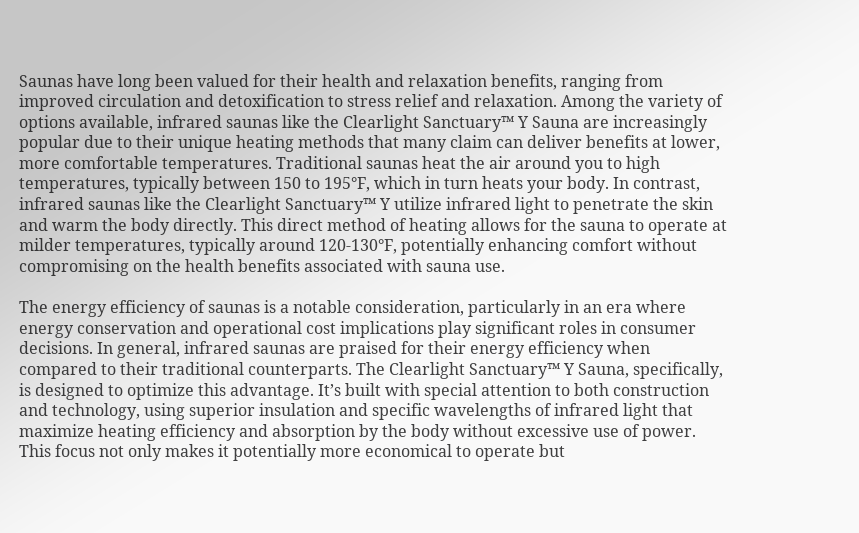Saunas have long been valued for their health and relaxation benefits, ranging from improved circulation and detoxification to stress relief and relaxation. Among the variety of options available, infrared saunas like the Clearlight Sanctuary™ Y Sauna are increasingly popular due to their unique heating methods that many claim can deliver benefits at lower, more comfortable temperatures. Traditional saunas heat the air around you to high temperatures, typically between 150 to 195°F, which in turn heats your body. In contrast, infrared saunas like the Clearlight Sanctuary™ Y utilize infrared light to penetrate the skin and warm the body directly. This direct method of heating allows for the sauna to operate at milder temperatures, typically around 120-130°F, potentially enhancing comfort without compromising on the health benefits associated with sauna use.

The energy efficiency of saunas is a notable consideration, particularly in an era where energy conservation and operational cost implications play significant roles in consumer decisions. In general, infrared saunas are praised for their energy efficiency when compared to their traditional counterparts. The Clearlight Sanctuary™ Y Sauna, specifically, is designed to optimize this advantage. It’s built with special attention to both construction and technology, using superior insulation and specific wavelengths of infrared light that maximize heating efficiency and absorption by the body without excessive use of power. This focus not only makes it potentially more economical to operate but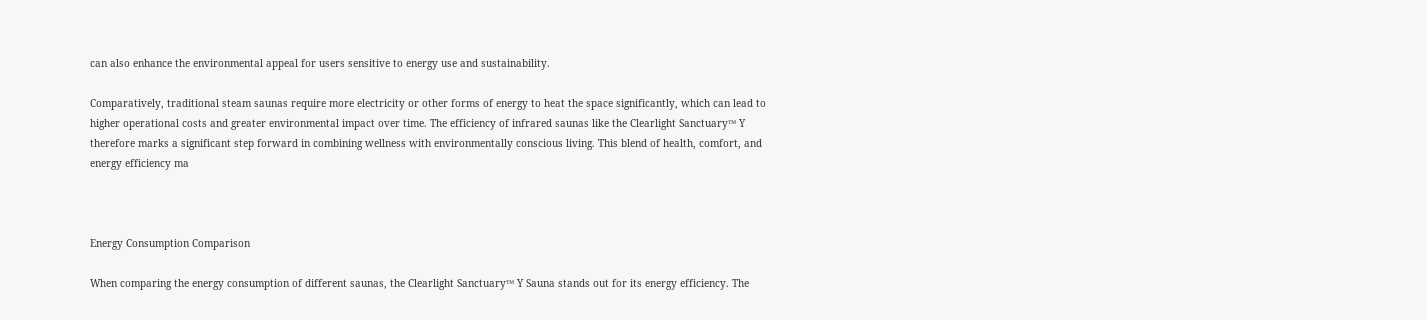can also enhance the environmental appeal for users sensitive to energy use and sustainability.

Comparatively, traditional steam saunas require more electricity or other forms of energy to heat the space significantly, which can lead to higher operational costs and greater environmental impact over time. The efficiency of infrared saunas like the Clearlight Sanctuary™ Y therefore marks a significant step forward in combining wellness with environmentally conscious living. This blend of health, comfort, and energy efficiency ma



Energy Consumption Comparison

When comparing the energy consumption of different saunas, the Clearlight Sanctuary™ Y Sauna stands out for its energy efficiency. The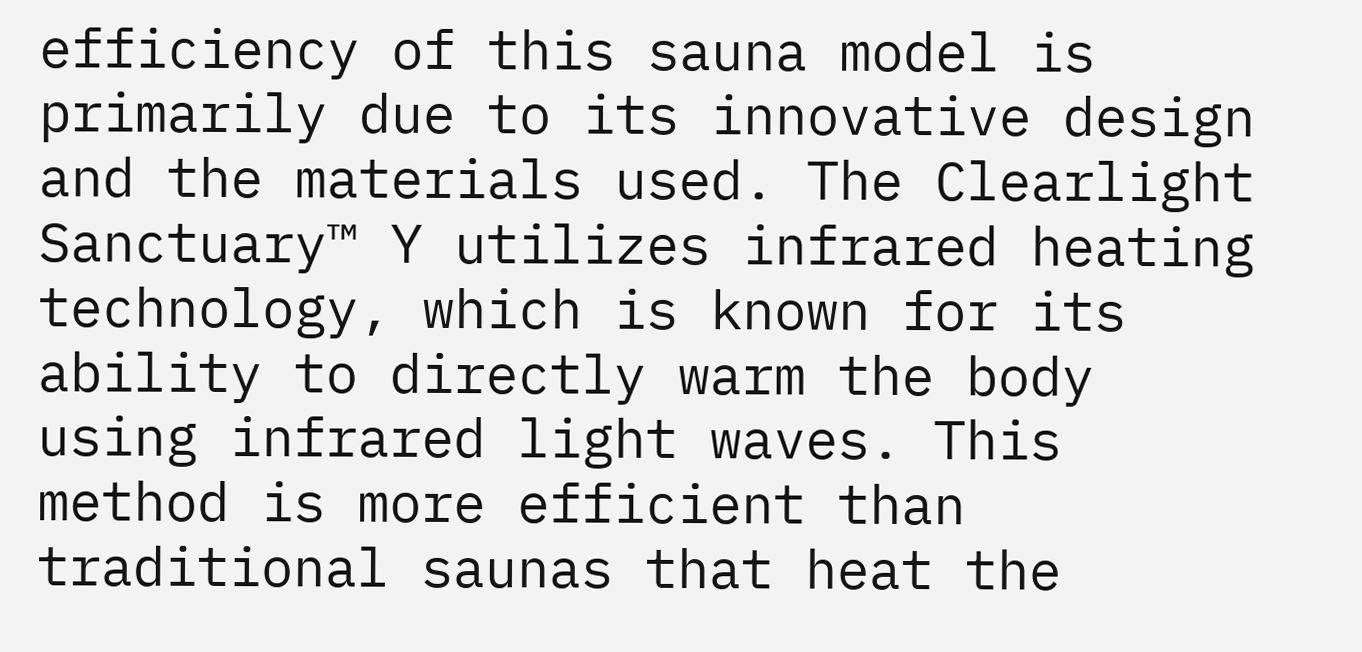efficiency of this sauna model is primarily due to its innovative design and the materials used. The Clearlight Sanctuary™ Y utilizes infrared heating technology, which is known for its ability to directly warm the body using infrared light waves. This method is more efficient than traditional saunas that heat the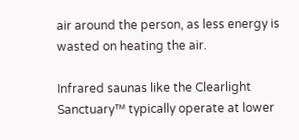air around the person, as less energy is wasted on heating the air.

Infrared saunas like the Clearlight Sanctuary™ typically operate at lower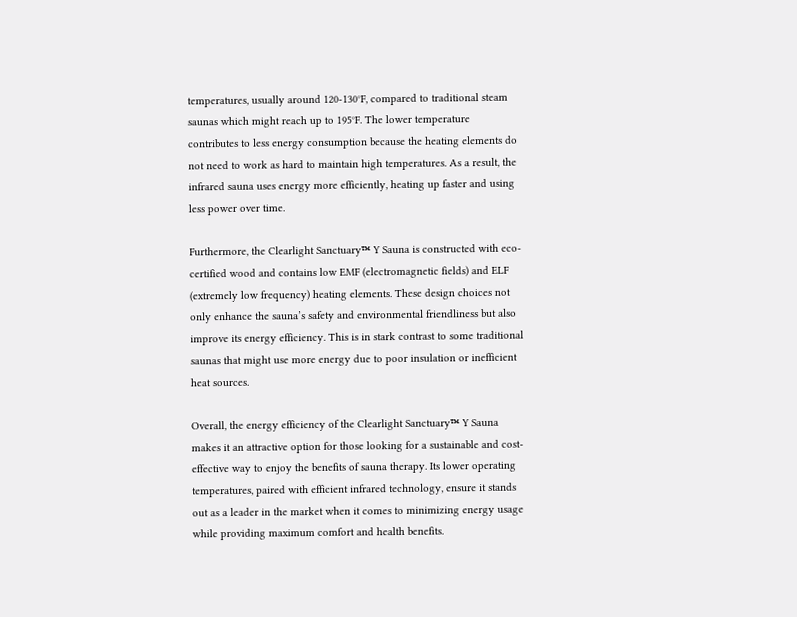temperatures, usually around 120-130°F, compared to traditional steam saunas which might reach up to 195°F. The lower temperature contributes to less energy consumption because the heating elements do not need to work as hard to maintain high temperatures. As a result, the infrared sauna uses energy more efficiently, heating up faster and using less power over time.

Furthermore, the Clearlight Sanctuary™ Y Sauna is constructed with eco-certified wood and contains low EMF (electromagnetic fields) and ELF (extremely low frequency) heating elements. These design choices not only enhance the sauna’s safety and environmental friendliness but also improve its energy efficiency. This is in stark contrast to some traditional saunas that might use more energy due to poor insulation or inefficient heat sources.

Overall, the energy efficiency of the Clearlight Sanctuary™ Y Sauna makes it an attractive option for those looking for a sustainable and cost-effective way to enjoy the benefits of sauna therapy. Its lower operating temperatures, paired with efficient infrared technology, ensure it stands out as a leader in the market when it comes to minimizing energy usage while providing maximum comfort and health benefits.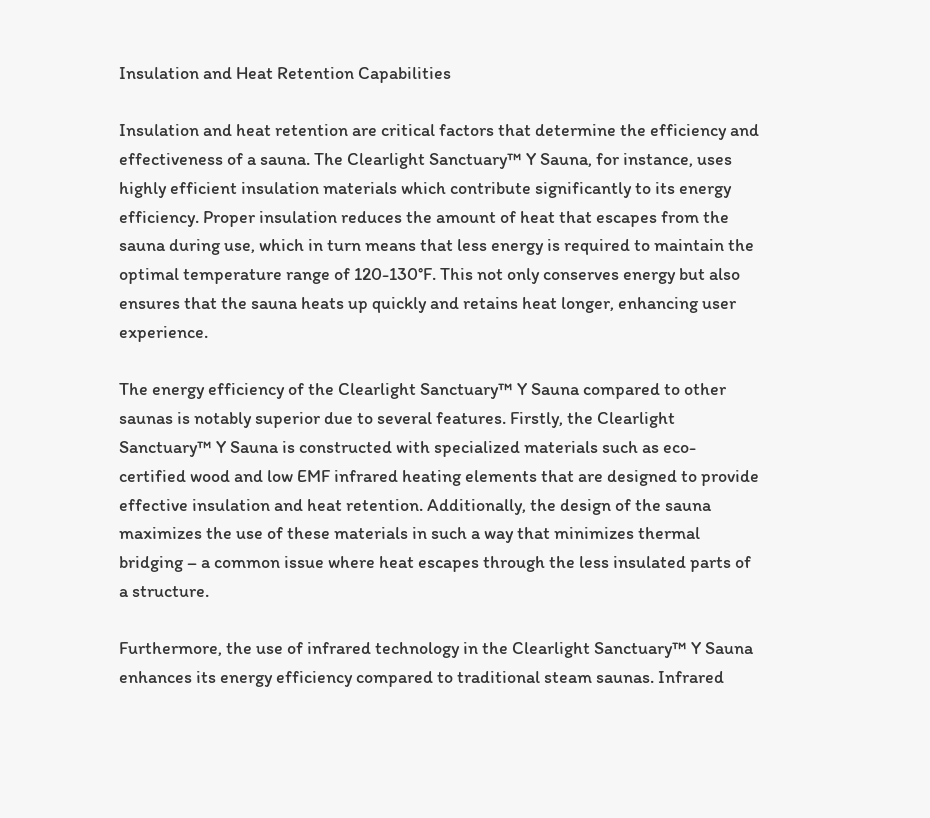Insulation and Heat Retention Capabilities

Insulation and heat retention are critical factors that determine the efficiency and effectiveness of a sauna. The Clearlight Sanctuary™ Y Sauna, for instance, uses highly efficient insulation materials which contribute significantly to its energy efficiency. Proper insulation reduces the amount of heat that escapes from the sauna during use, which in turn means that less energy is required to maintain the optimal temperature range of 120-130°F. This not only conserves energy but also ensures that the sauna heats up quickly and retains heat longer, enhancing user experience.

The energy efficiency of the Clearlight Sanctuary™ Y Sauna compared to other saunas is notably superior due to several features. Firstly, the Clearlight Sanctuary™ Y Sauna is constructed with specialized materials such as eco-certified wood and low EMF infrared heating elements that are designed to provide effective insulation and heat retention. Additionally, the design of the sauna maximizes the use of these materials in such a way that minimizes thermal bridging – a common issue where heat escapes through the less insulated parts of a structure.

Furthermore, the use of infrared technology in the Clearlight Sanctuary™ Y Sauna enhances its energy efficiency compared to traditional steam saunas. Infrared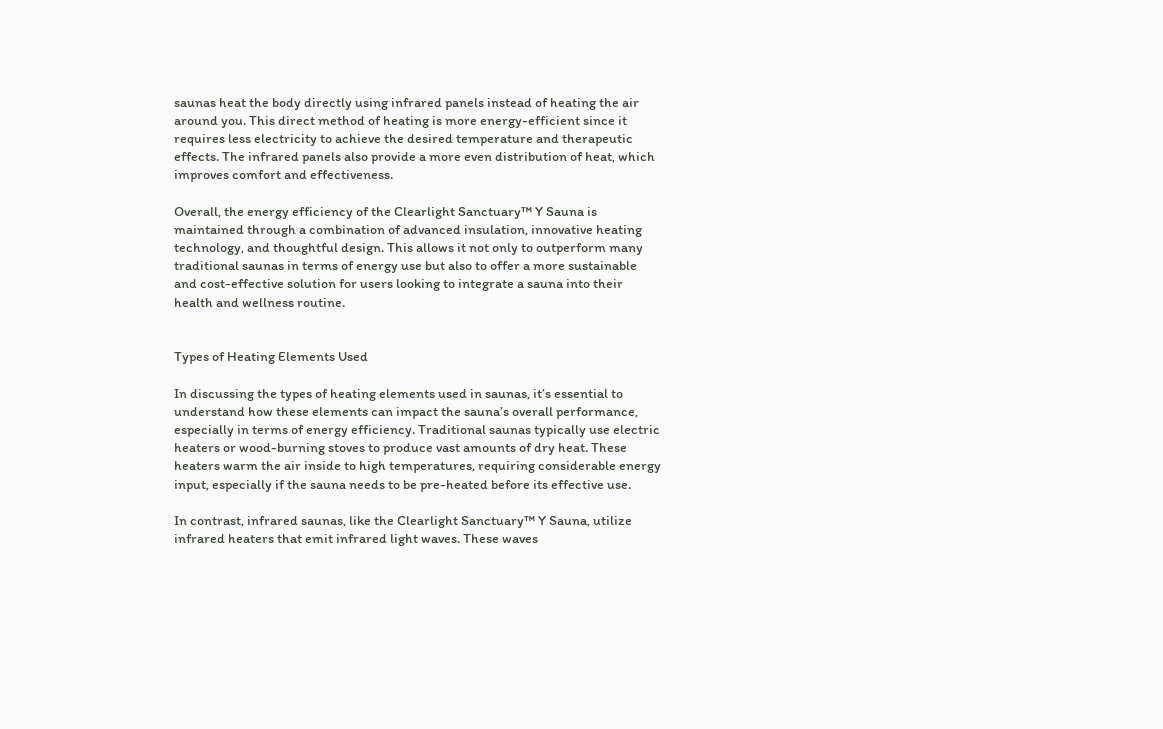saunas heat the body directly using infrared panels instead of heating the air around you. This direct method of heating is more energy-efficient since it requires less electricity to achieve the desired temperature and therapeutic effects. The infrared panels also provide a more even distribution of heat, which improves comfort and effectiveness.

Overall, the energy efficiency of the Clearlight Sanctuary™ Y Sauna is maintained through a combination of advanced insulation, innovative heating technology, and thoughtful design. This allows it not only to outperform many traditional saunas in terms of energy use but also to offer a more sustainable and cost-effective solution for users looking to integrate a sauna into their health and wellness routine.


Types of Heating Elements Used

In discussing the types of heating elements used in saunas, it’s essential to understand how these elements can impact the sauna’s overall performance, especially in terms of energy efficiency. Traditional saunas typically use electric heaters or wood-burning stoves to produce vast amounts of dry heat. These heaters warm the air inside to high temperatures, requiring considerable energy input, especially if the sauna needs to be pre-heated before its effective use.

In contrast, infrared saunas, like the Clearlight Sanctuary™ Y Sauna, utilize infrared heaters that emit infrared light waves. These waves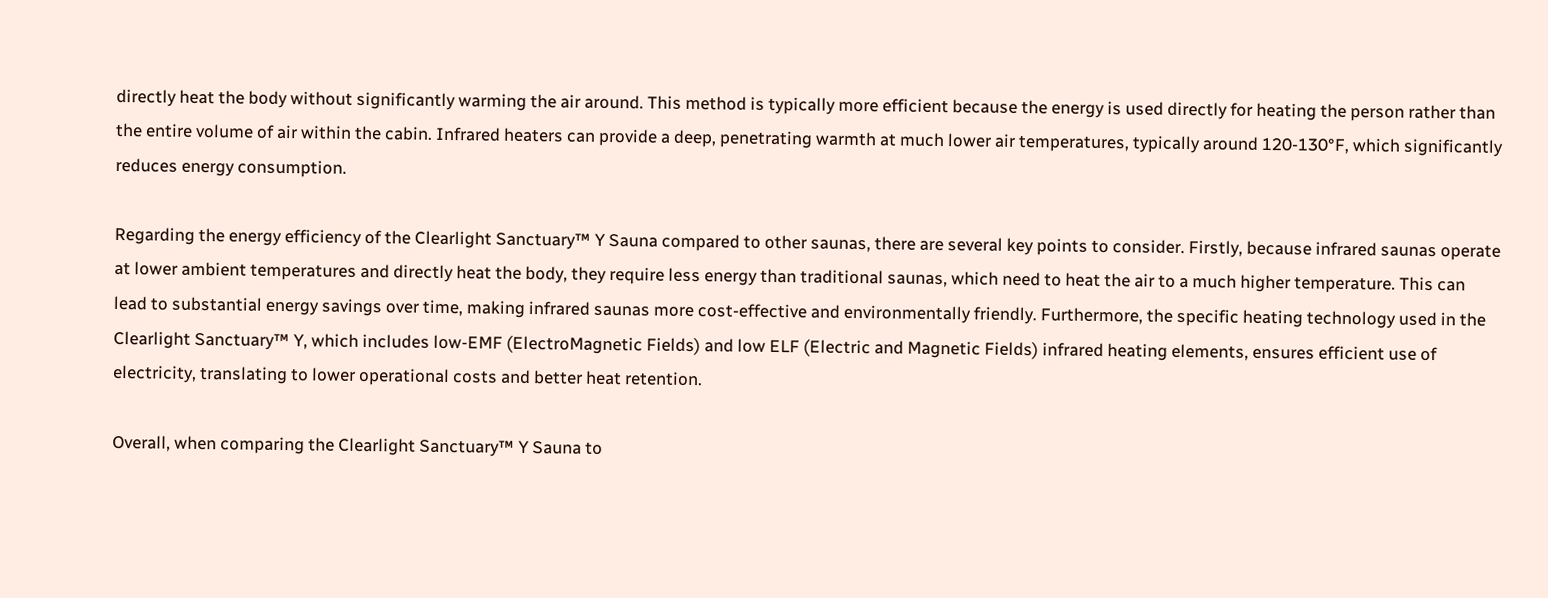directly heat the body without significantly warming the air around. This method is typically more efficient because the energy is used directly for heating the person rather than the entire volume of air within the cabin. Infrared heaters can provide a deep, penetrating warmth at much lower air temperatures, typically around 120-130°F, which significantly reduces energy consumption.

Regarding the energy efficiency of the Clearlight Sanctuary™ Y Sauna compared to other saunas, there are several key points to consider. Firstly, because infrared saunas operate at lower ambient temperatures and directly heat the body, they require less energy than traditional saunas, which need to heat the air to a much higher temperature. This can lead to substantial energy savings over time, making infrared saunas more cost-effective and environmentally friendly. Furthermore, the specific heating technology used in the Clearlight Sanctuary™ Y, which includes low-EMF (ElectroMagnetic Fields) and low ELF (Electric and Magnetic Fields) infrared heating elements, ensures efficient use of electricity, translating to lower operational costs and better heat retention.

Overall, when comparing the Clearlight Sanctuary™ Y Sauna to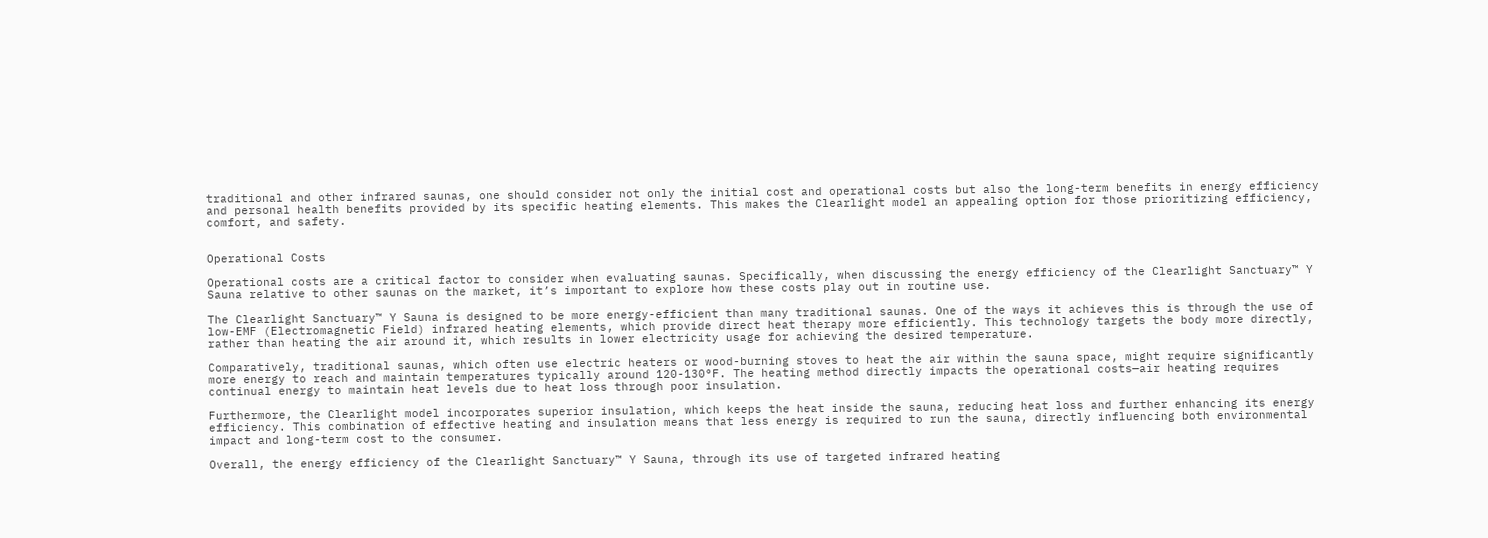traditional and other infrared saunas, one should consider not only the initial cost and operational costs but also the long-term benefits in energy efficiency and personal health benefits provided by its specific heating elements. This makes the Clearlight model an appealing option for those prioritizing efficiency, comfort, and safety.


Operational Costs

Operational costs are a critical factor to consider when evaluating saunas. Specifically, when discussing the energy efficiency of the Clearlight Sanctuary™ Y Sauna relative to other saunas on the market, it’s important to explore how these costs play out in routine use.

The Clearlight Sanctuary™ Y Sauna is designed to be more energy-efficient than many traditional saunas. One of the ways it achieves this is through the use of low-EMF (Electromagnetic Field) infrared heating elements, which provide direct heat therapy more efficiently. This technology targets the body more directly, rather than heating the air around it, which results in lower electricity usage for achieving the desired temperature.

Comparatively, traditional saunas, which often use electric heaters or wood-burning stoves to heat the air within the sauna space, might require significantly more energy to reach and maintain temperatures typically around 120-130°F. The heating method directly impacts the operational costs—air heating requires continual energy to maintain heat levels due to heat loss through poor insulation.

Furthermore, the Clearlight model incorporates superior insulation, which keeps the heat inside the sauna, reducing heat loss and further enhancing its energy efficiency. This combination of effective heating and insulation means that less energy is required to run the sauna, directly influencing both environmental impact and long-term cost to the consumer.

Overall, the energy efficiency of the Clearlight Sanctuary™ Y Sauna, through its use of targeted infrared heating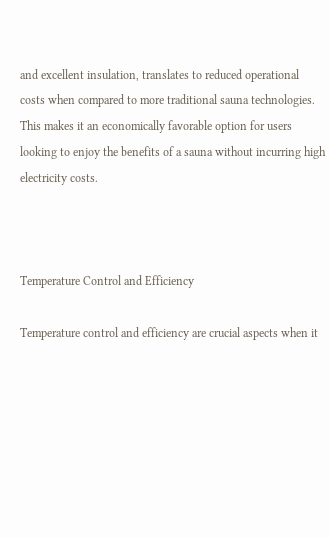and excellent insulation, translates to reduced operational costs when compared to more traditional sauna technologies. This makes it an economically favorable option for users looking to enjoy the benefits of a sauna without incurring high electricity costs.



Temperature Control and Efficiency

Temperature control and efficiency are crucial aspects when it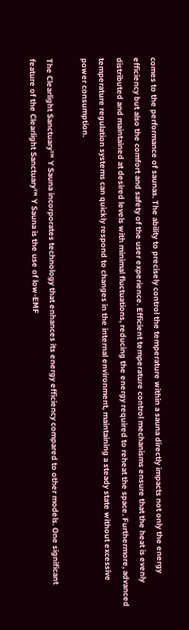comes to the performance of saunas. The ability to precisely control the temperature within a sauna directly impacts not only the energy efficiency but also the comfort and safety of the user experience. Efficient temperature control mechanisms ensure that the heat is evenly distributed and maintained at desired levels with minimal fluctuations, reducing the energy required to reheat the space. Furthermore, advanced temperature regulation systems can quickly respond to changes in the internal environment, maintaining a steady state without excessive power consumption.

The Clearlight Sanctuary™ Y Sauna incorporates technology that enhances its energy efficiency compared to other models. One significant feature of the Clearlight Sanctuary™ Y Sauna is the use of low-EMF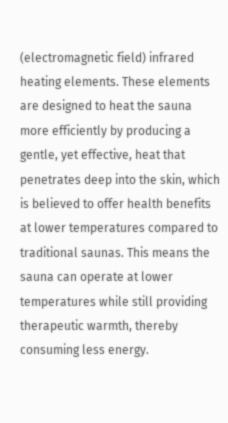(electromagnetic field) infrared heating elements. These elements are designed to heat the sauna more efficiently by producing a gentle, yet effective, heat that penetrates deep into the skin, which is believed to offer health benefits at lower temperatures compared to traditional saunas. This means the sauna can operate at lower temperatures while still providing therapeutic warmth, thereby consuming less energy.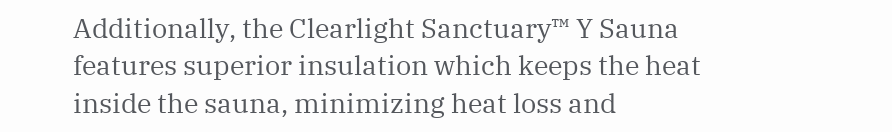Additionally, the Clearlight Sanctuary™ Y Sauna features superior insulation which keeps the heat inside the sauna, minimizing heat loss and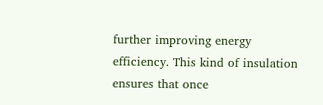further improving energy efficiency. This kind of insulation ensures that once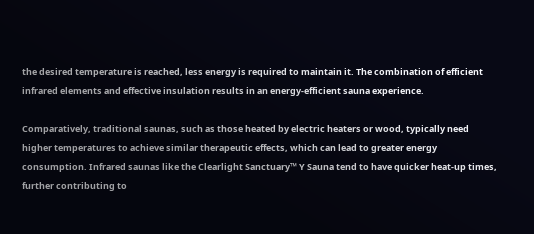the desired temperature is reached, less energy is required to maintain it. The combination of efficient infrared elements and effective insulation results in an energy-efficient sauna experience.

Comparatively, traditional saunas, such as those heated by electric heaters or wood, typically need higher temperatures to achieve similar therapeutic effects, which can lead to greater energy consumption. Infrared saunas like the Clearlight Sanctuary™ Y Sauna tend to have quicker heat-up times, further contributing to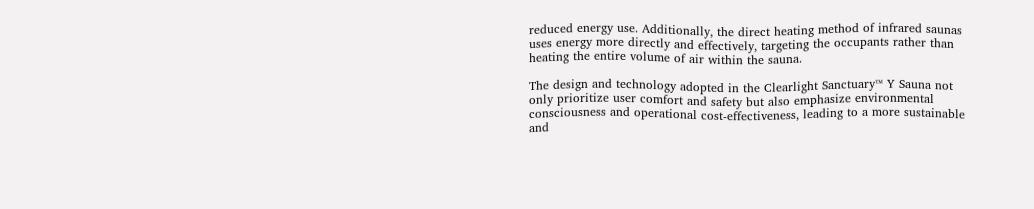reduced energy use. Additionally, the direct heating method of infrared saunas uses energy more directly and effectively, targeting the occupants rather than heating the entire volume of air within the sauna.

The design and technology adopted in the Clearlight Sanctuary™ Y Sauna not only prioritize user comfort and safety but also emphasize environmental consciousness and operational cost-effectiveness, leading to a more sustainable and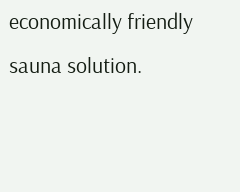economically friendly sauna solution.